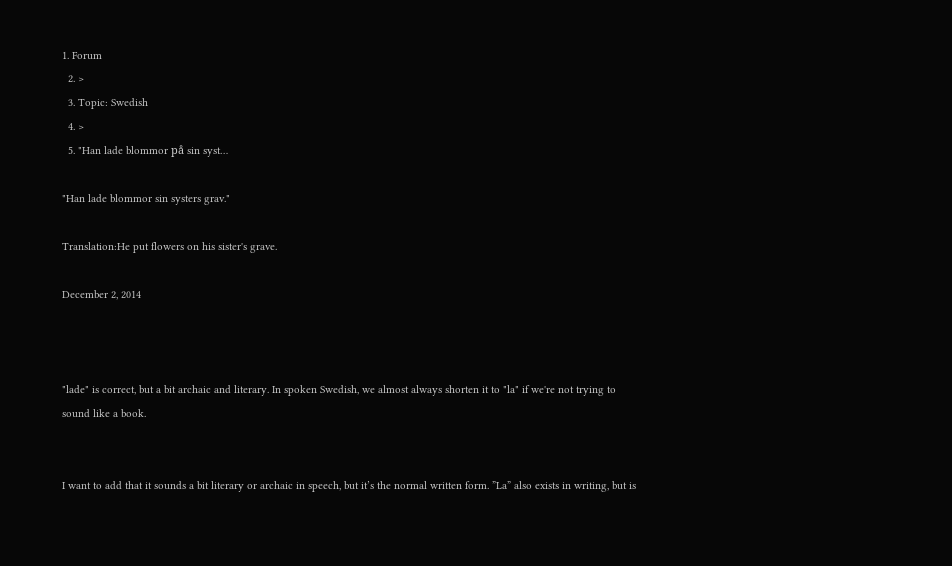1. Forum
  2. >
  3. Topic: Swedish
  4. >
  5. "Han lade blommor på sin syst…

"Han lade blommor sin systers grav."

Translation:He put flowers on his sister's grave.

December 2, 2014



"lade" is correct, but a bit archaic and literary. In spoken Swedish, we almost always shorten it to "la" if we're not trying to sound like a book.


I want to add that it sounds a bit literary or archaic in speech, but it’s the normal written form. ”La” also exists in writing, but is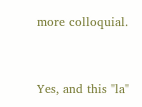more colloquial.


Yes, and this "la"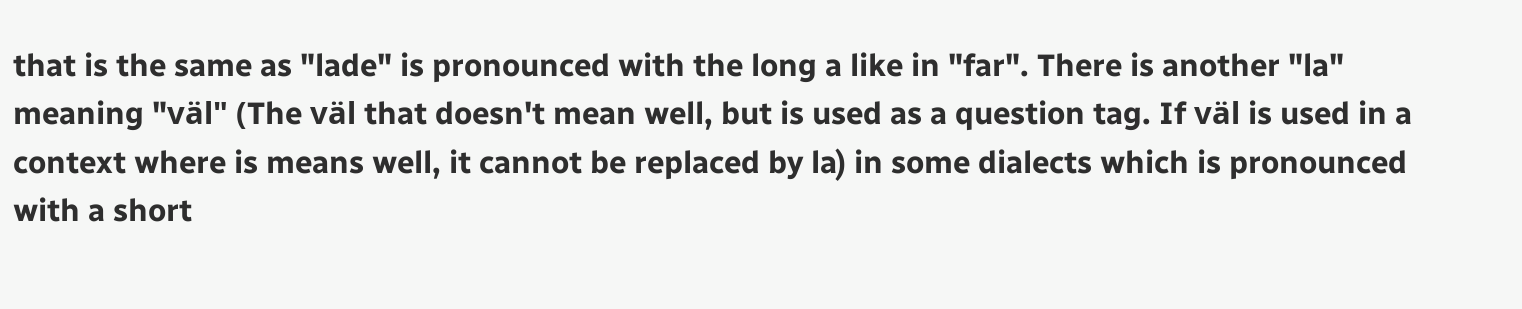that is the same as "lade" is pronounced with the long a like in "far". There is another "la" meaning "väl" (The väl that doesn't mean well, but is used as a question tag. If väl is used in a context where is means well, it cannot be replaced by la) in some dialects which is pronounced with a short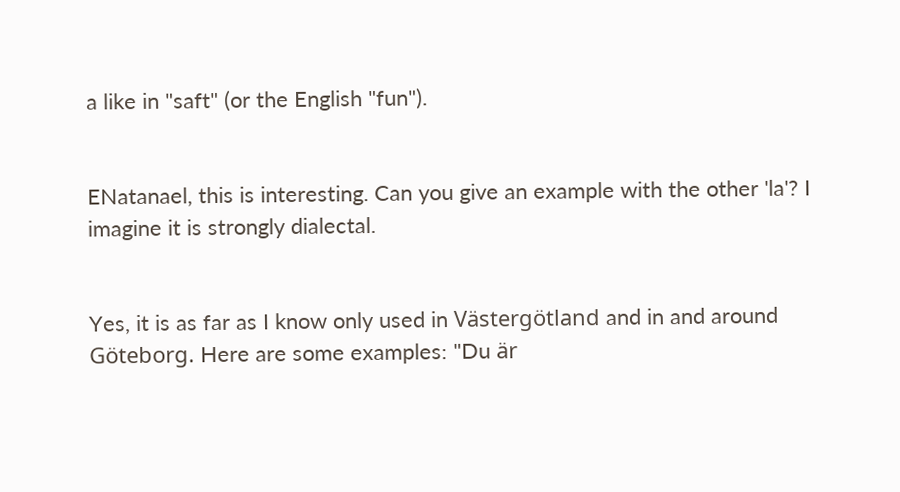a like in "saft" (or the English "fun").


ENatanael, this is interesting. Can you give an example with the other 'la'? I imagine it is strongly dialectal.


Yes, it is as far as I know only used in Västergötland and in and around Göteborg. Here are some examples: "Du är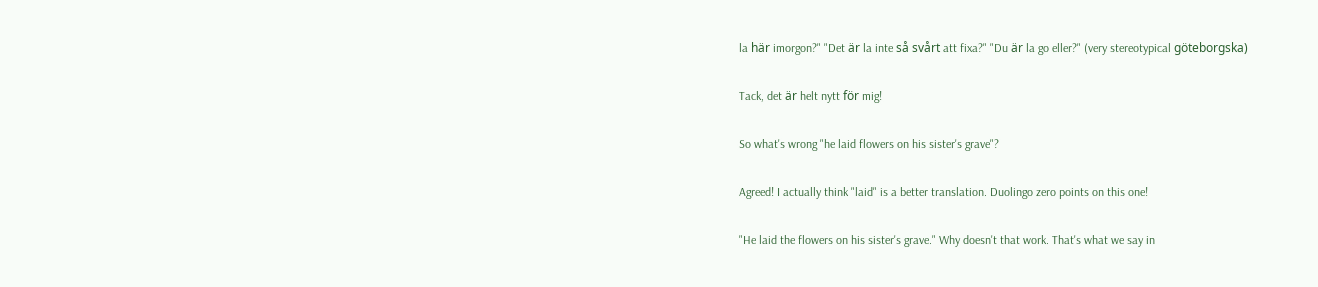la här imorgon?" "Det är la inte så svårt att fixa?" "Du är la go eller?" (very stereotypical göteborgska)


Tack, det är helt nytt för mig!


So what's wrong "he laid flowers on his sister's grave"?


Agreed! I actually think "laid" is a better translation. Duolingo zero points on this one!


"He laid the flowers on his sister's grave." Why doesn't that work. That's what we say in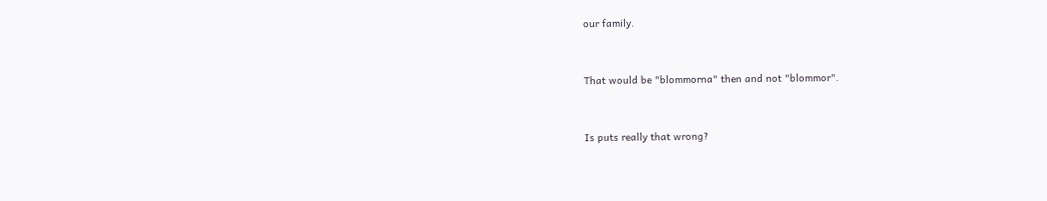our family.


That would be "blommorna" then and not "blommor".


Is puts really that wrong?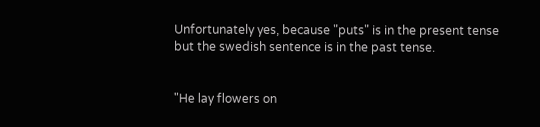Unfortunately yes, because "puts" is in the present tense but the swedish sentence is in the past tense.


"He lay flowers on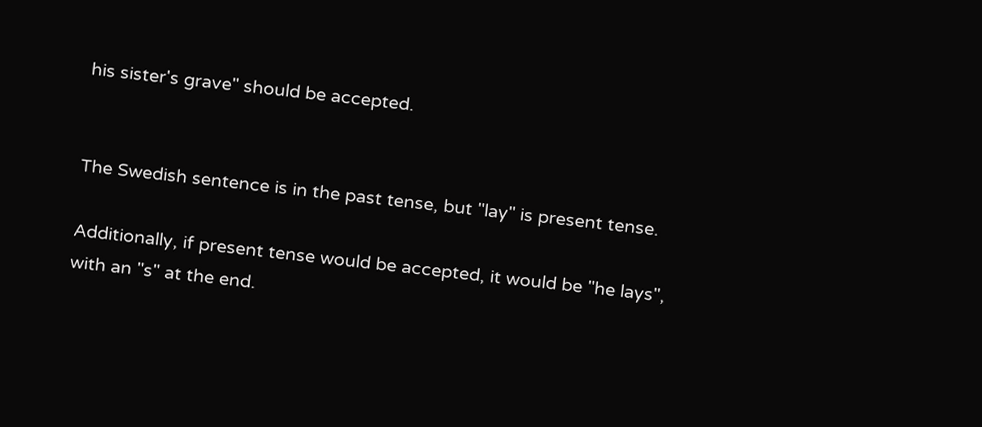his sister's grave" should be accepted.


The Swedish sentence is in the past tense, but "lay" is present tense.

Additionally, if present tense would be accepted, it would be "he lays", with an "s" at the end.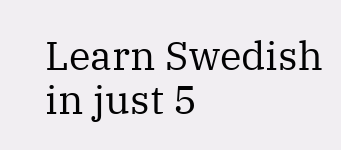Learn Swedish in just 5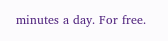minutes a day. For free.